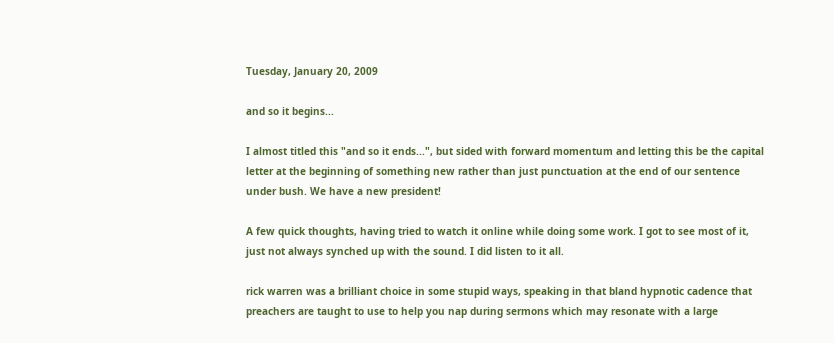Tuesday, January 20, 2009

and so it begins...

I almost titled this "and so it ends...", but sided with forward momentum and letting this be the capital letter at the beginning of something new rather than just punctuation at the end of our sentence under bush. We have a new president!

A few quick thoughts, having tried to watch it online while doing some work. I got to see most of it, just not always synched up with the sound. I did listen to it all.

rick warren was a brilliant choice in some stupid ways, speaking in that bland hypnotic cadence that preachers are taught to use to help you nap during sermons which may resonate with a large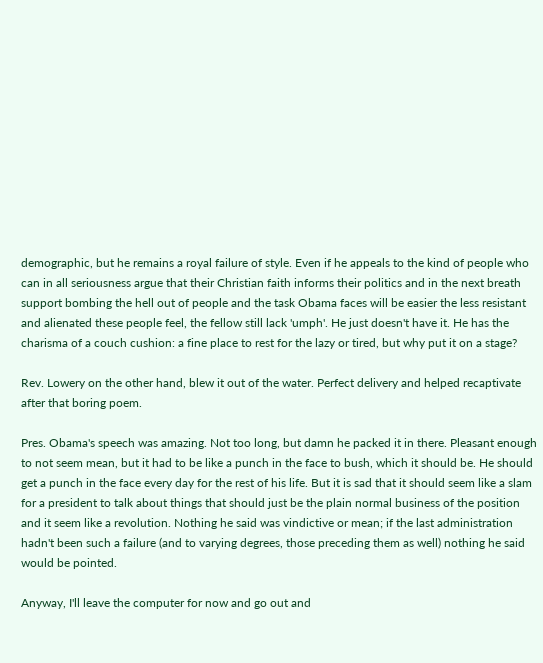demographic, but he remains a royal failure of style. Even if he appeals to the kind of people who can in all seriousness argue that their Christian faith informs their politics and in the next breath support bombing the hell out of people and the task Obama faces will be easier the less resistant and alienated these people feel, the fellow still lack 'umph'. He just doesn't have it. He has the charisma of a couch cushion: a fine place to rest for the lazy or tired, but why put it on a stage?

Rev. Lowery on the other hand, blew it out of the water. Perfect delivery and helped recaptivate after that boring poem.

Pres. Obama's speech was amazing. Not too long, but damn he packed it in there. Pleasant enough to not seem mean, but it had to be like a punch in the face to bush, which it should be. He should get a punch in the face every day for the rest of his life. But it is sad that it should seem like a slam for a president to talk about things that should just be the plain normal business of the position and it seem like a revolution. Nothing he said was vindictive or mean; if the last administration hadn't been such a failure (and to varying degrees, those preceding them as well) nothing he said would be pointed.

Anyway, I'll leave the computer for now and go out and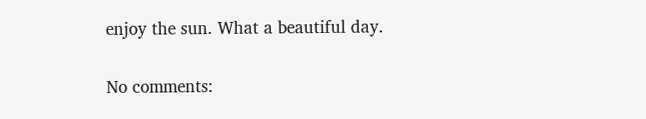enjoy the sun. What a beautiful day.

No comments: